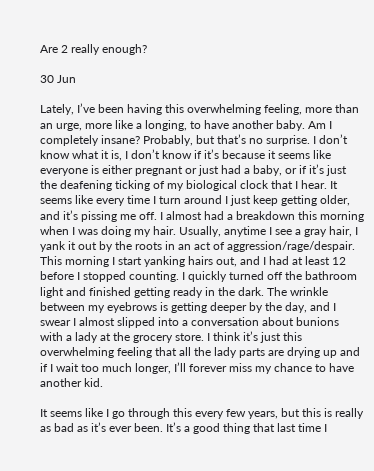Are 2 really enough?

30 Jun

Lately, I’ve been having this overwhelming feeling, more than an urge, more like a longing, to have another baby. Am I completely insane? Probably, but that’s no surprise. I don’t know what it is, I don’t know if it’s because it seems like everyone is either pregnant or just had a baby, or if it’s just the deafening ticking of my biological clock that I hear. It seems like every time I turn around I just keep getting older, and it’s pissing me off. I almost had a breakdown this morning when I was doing my hair. Usually, anytime I see a gray hair, I yank it out by the roots in an act of aggression/rage/despair. This morning I start yanking hairs out, and I had at least 12 before I stopped counting. I quickly turned off the bathroom light and finished getting ready in the dark. The wrinkle between my eyebrows is getting deeper by the day, and I swear I almost slipped into a conversation about bunions with a lady at the grocery store. I think it’s just this overwhelming feeling that all the lady parts are drying up and if I wait too much longer, I’ll forever miss my chance to have another kid.

It seems like I go through this every few years, but this is really as bad as it’s ever been. It’s a good thing that last time I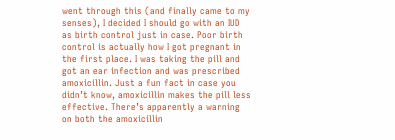went through this (and finally came to my senses), I decided I should go with an IUD as birth control just in case. Poor birth control is actually how I got pregnant in the first place. I was taking the pill and got an ear infection and was prescribed amoxicillin. Just a fun fact in case you didn’t know, amoxicillin makes the pill less effective. There’s apparently a warning on both the amoxicillin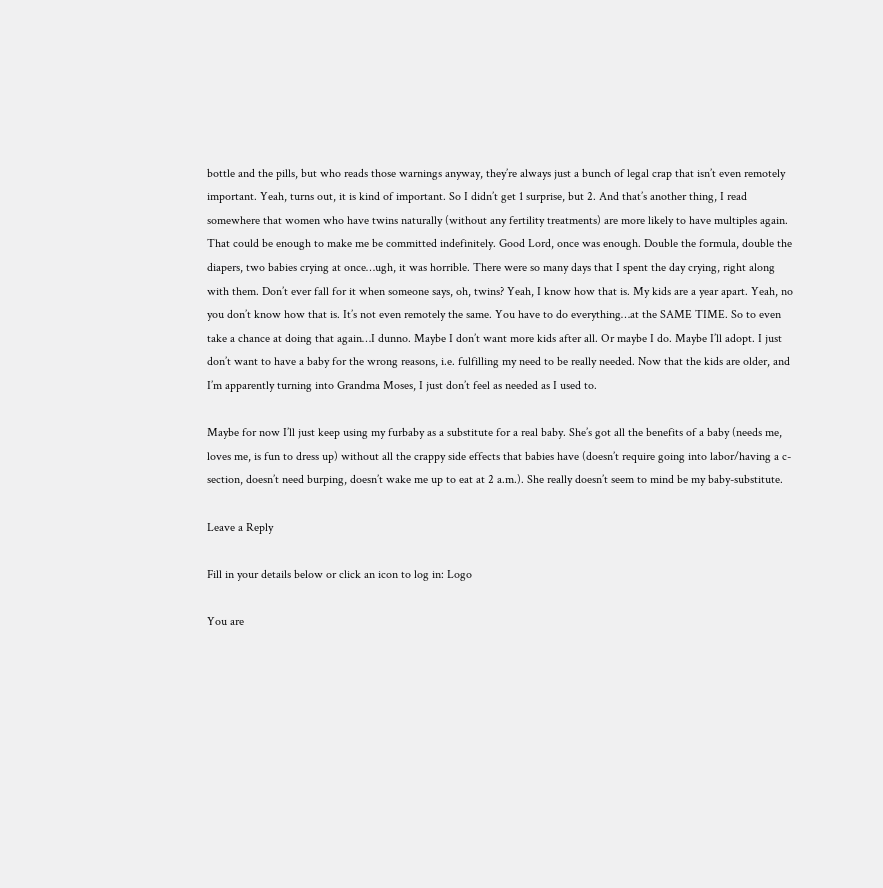bottle and the pills, but who reads those warnings anyway, they’re always just a bunch of legal crap that isn’t even remotely important. Yeah, turns out, it is kind of important. So I didn’t get 1 surprise, but 2. And that’s another thing, I read somewhere that women who have twins naturally (without any fertility treatments) are more likely to have multiples again. That could be enough to make me be committed indefinitely. Good Lord, once was enough. Double the formula, double the diapers, two babies crying at once…ugh, it was horrible. There were so many days that I spent the day crying, right along with them. Don’t ever fall for it when someone says, oh, twins? Yeah, I know how that is. My kids are a year apart. Yeah, no you don’t know how that is. It’s not even remotely the same. You have to do everything…at the SAME TIME. So to even take a chance at doing that again…I dunno. Maybe I don’t want more kids after all. Or maybe I do. Maybe I’ll adopt. I just don’t want to have a baby for the wrong reasons, i.e. fulfilling my need to be really needed. Now that the kids are older, and I’m apparently turning into Grandma Moses, I just don’t feel as needed as I used to.

Maybe for now I’ll just keep using my furbaby as a substitute for a real baby. She’s got all the benefits of a baby (needs me, loves me, is fun to dress up) without all the crappy side effects that babies have (doesn’t require going into labor/having a c-section, doesn’t need burping, doesn’t wake me up to eat at 2 a.m.). She really doesn’t seem to mind be my baby-substitute.

Leave a Reply

Fill in your details below or click an icon to log in: Logo

You are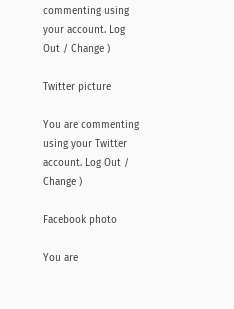commenting using your account. Log Out / Change )

Twitter picture

You are commenting using your Twitter account. Log Out / Change )

Facebook photo

You are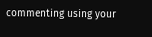commenting using your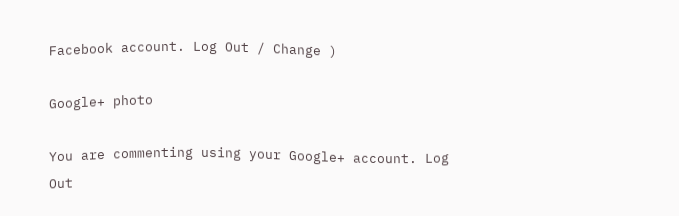Facebook account. Log Out / Change )

Google+ photo

You are commenting using your Google+ account. Log Out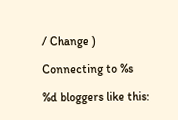/ Change )

Connecting to %s

%d bloggers like this: